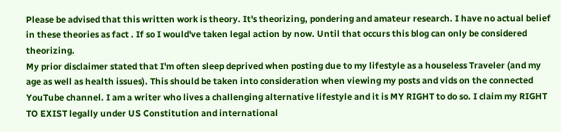Please be advised that this written work is theory. It's theorizing, pondering and amateur research. I have no actual belief in these theories as fact . If so I would've taken legal action by now. Until that occurs this blog can only be considered theorizing.
My prior disclaimer stated that I'm often sleep deprived when posting due to my lifestyle as a houseless Traveler (and my age as well as health issues). This should be taken into consideration when viewing my posts and vids on the connected YouTube channel. I am a writer who lives a challenging alternative lifestyle and it is MY RIGHT to do so. I claim my RIGHT TO EXIST legally under US Constitution and international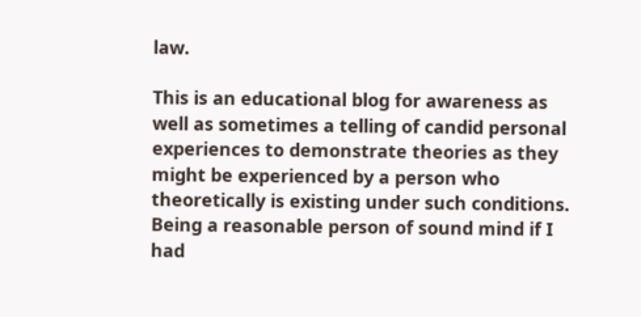law.

This is an educational blog for awareness as well as sometimes a telling of candid personal experiences to demonstrate theories as they might be experienced by a person who theoretically is existing under such conditions.
Being a reasonable person of sound mind if I had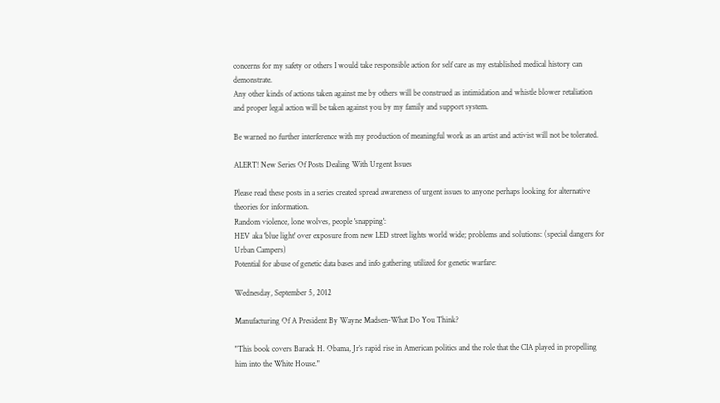concerns for my safety or others I would take responsible action for self care as my established medical history can demonstrate.
Any other kinds of actions taken against me by others will be construed as intimidation and whistle blower retaliation and proper legal action will be taken against you by my family and support system.

Be warned no further interference with my production of meaningful work as an artist and activist will not be tolerated.

ALERT! New Series Of Posts Dealing With Urgent Issues

Please read these posts in a series created spread awareness of urgent issues to anyone perhaps looking for alternative theories for information.
Random violence, lone wolves, people 'snapping':
HEV aka 'blue light' over exposure from new LED street lights world wide; problems and solutions: (special dangers for Urban Campers)
Potential for abuse of genetic data bases and info gathering utilized for genetic warfare:

Wednesday, September 5, 2012

Manufacturing Of A President By Wayne Madsen-What Do You Think?

"This book covers Barack H. Obama, Jr’s rapid rise in American politics and the role that the CIA played in propelling him into the White House."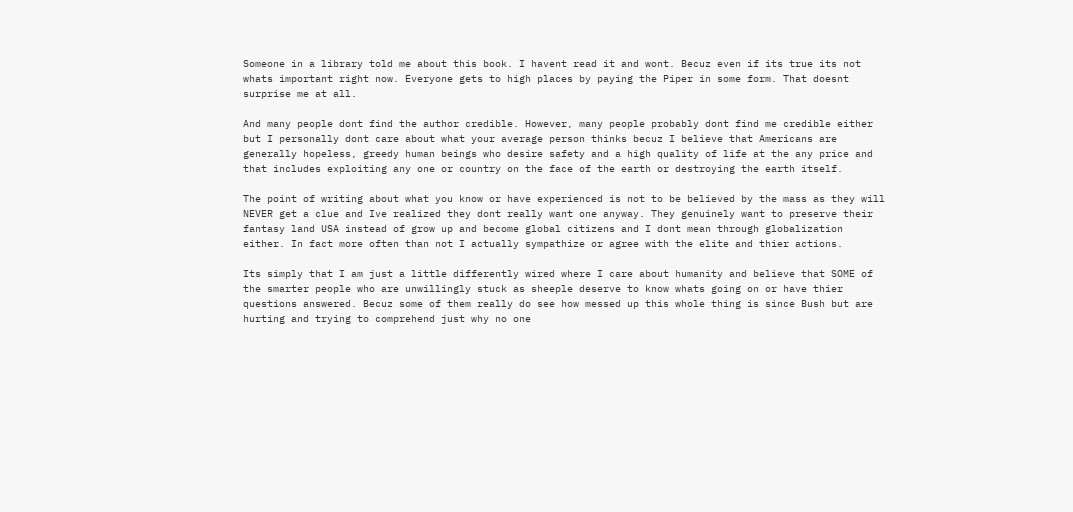Someone in a library told me about this book. I havent read it and wont. Becuz even if its true its not whats important right now. Everyone gets to high places by paying the Piper in some form. That doesnt surprise me at all.

And many people dont find the author credible. However, many people probably dont find me credible either but I personally dont care about what your average person thinks becuz I believe that Americans are generally hopeless, greedy human beings who desire safety and a high quality of life at the any price and that includes exploiting any one or country on the face of the earth or destroying the earth itself.

The point of writing about what you know or have experienced is not to be believed by the mass as they will NEVER get a clue and Ive realized they dont really want one anyway. They genuinely want to preserve their fantasy land USA instead of grow up and become global citizens and I dont mean through globalization either. In fact more often than not I actually sympathize or agree with the elite and thier actions.

Its simply that I am just a little differently wired where I care about humanity and believe that SOME of the smarter people who are unwillingly stuck as sheeple deserve to know whats going on or have thier questions answered. Becuz some of them really do see how messed up this whole thing is since Bush but are hurting and trying to comprehend just why no one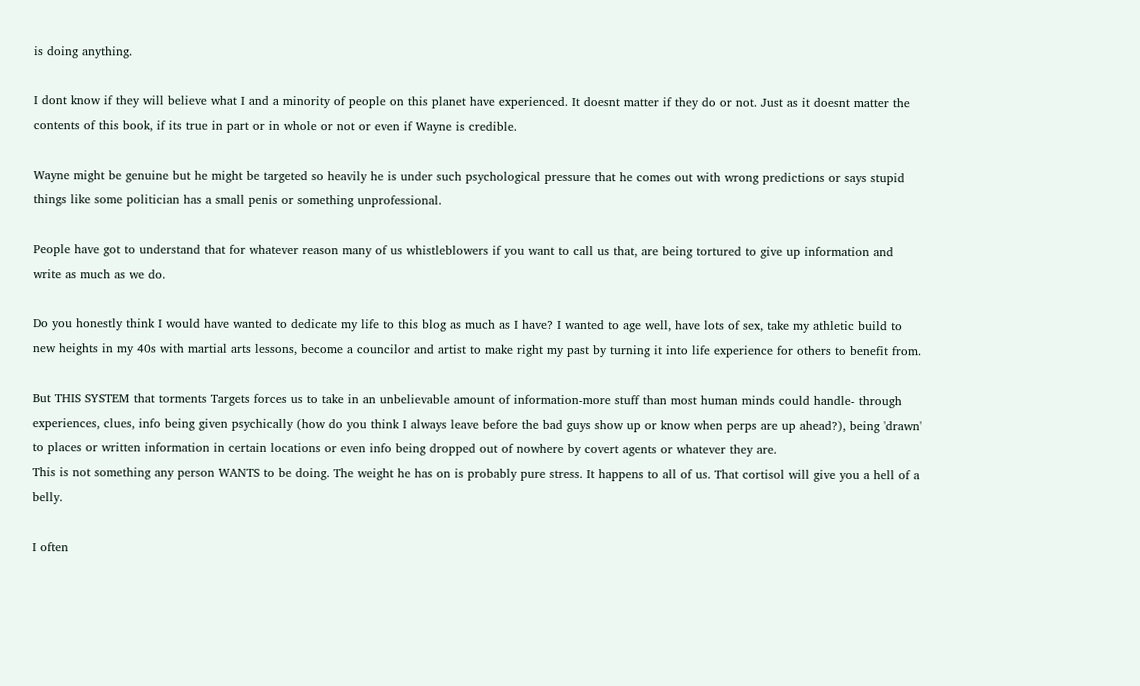is doing anything.

I dont know if they will believe what I and a minority of people on this planet have experienced. It doesnt matter if they do or not. Just as it doesnt matter the contents of this book, if its true in part or in whole or not or even if Wayne is credible.

Wayne might be genuine but he might be targeted so heavily he is under such psychological pressure that he comes out with wrong predictions or says stupid things like some politician has a small penis or something unprofessional.

People have got to understand that for whatever reason many of us whistleblowers if you want to call us that, are being tortured to give up information and write as much as we do.

Do you honestly think I would have wanted to dedicate my life to this blog as much as I have? I wanted to age well, have lots of sex, take my athletic build to new heights in my 40s with martial arts lessons, become a councilor and artist to make right my past by turning it into life experience for others to benefit from.

But THIS SYSTEM that torments Targets forces us to take in an unbelievable amount of information-more stuff than most human minds could handle- through experiences, clues, info being given psychically (how do you think I always leave before the bad guys show up or know when perps are up ahead?), being 'drawn' to places or written information in certain locations or even info being dropped out of nowhere by covert agents or whatever they are.
This is not something any person WANTS to be doing. The weight he has on is probably pure stress. It happens to all of us. That cortisol will give you a hell of a belly.

I often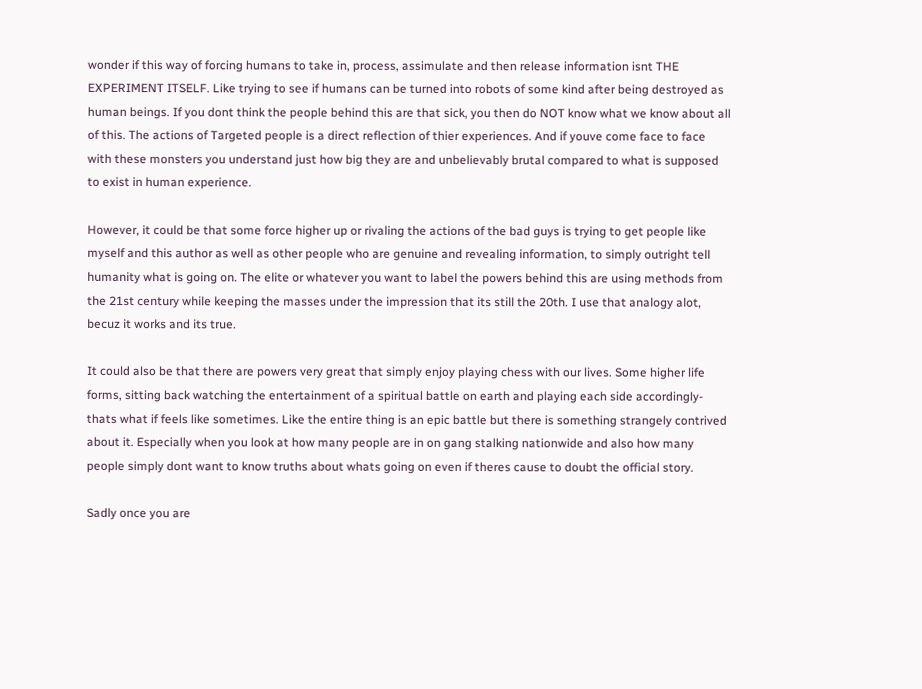wonder if this way of forcing humans to take in, process, assimulate and then release information isnt THE EXPERIMENT ITSELF. Like trying to see if humans can be turned into robots of some kind after being destroyed as human beings. If you dont think the people behind this are that sick, you then do NOT know what we know about all of this. The actions of Targeted people is a direct reflection of thier experiences. And if youve come face to face with these monsters you understand just how big they are and unbelievably brutal compared to what is supposed to exist in human experience.

However, it could be that some force higher up or rivaling the actions of the bad guys is trying to get people like myself and this author as well as other people who are genuine and revealing information, to simply outright tell humanity what is going on. The elite or whatever you want to label the powers behind this are using methods from the 21st century while keeping the masses under the impression that its still the 20th. I use that analogy alot, becuz it works and its true.

It could also be that there are powers very great that simply enjoy playing chess with our lives. Some higher life forms, sitting back watching the entertainment of a spiritual battle on earth and playing each side accordingly-thats what if feels like sometimes. Like the entire thing is an epic battle but there is something strangely contrived about it. Especially when you look at how many people are in on gang stalking nationwide and also how many people simply dont want to know truths about whats going on even if theres cause to doubt the official story.

Sadly once you are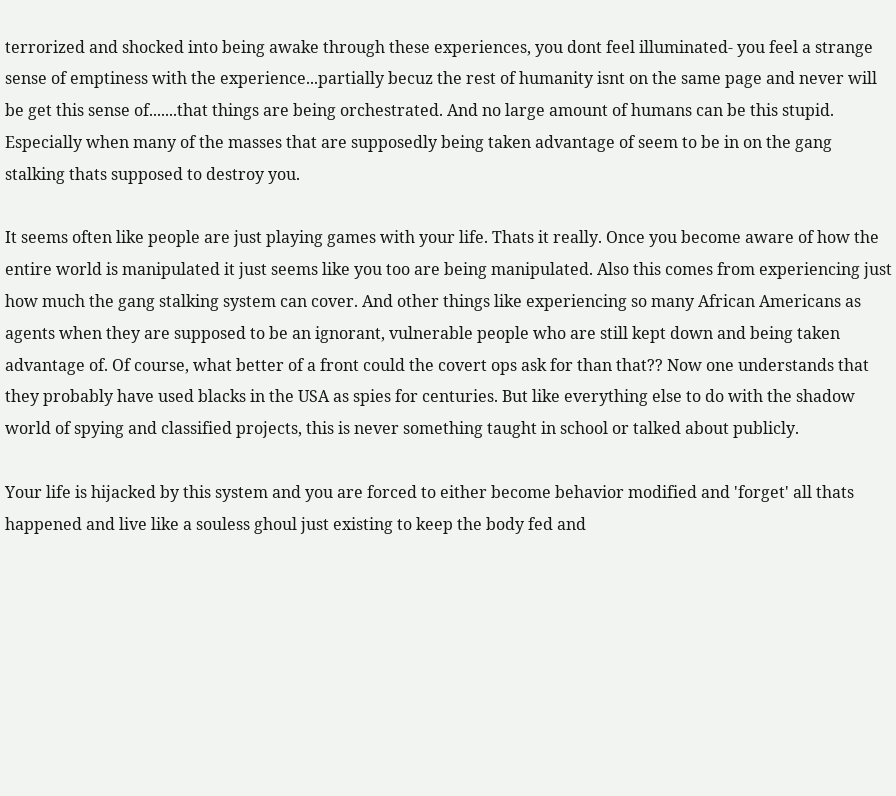terrorized and shocked into being awake through these experiences, you dont feel illuminated- you feel a strange sense of emptiness with the experience...partially becuz the rest of humanity isnt on the same page and never will be get this sense of.......that things are being orchestrated. And no large amount of humans can be this stupid. Especially when many of the masses that are supposedly being taken advantage of seem to be in on the gang stalking thats supposed to destroy you.

It seems often like people are just playing games with your life. Thats it really. Once you become aware of how the entire world is manipulated it just seems like you too are being manipulated. Also this comes from experiencing just how much the gang stalking system can cover. And other things like experiencing so many African Americans as agents when they are supposed to be an ignorant, vulnerable people who are still kept down and being taken advantage of. Of course, what better of a front could the covert ops ask for than that?? Now one understands that they probably have used blacks in the USA as spies for centuries. But like everything else to do with the shadow world of spying and classified projects, this is never something taught in school or talked about publicly.

Your life is hijacked by this system and you are forced to either become behavior modified and 'forget' all thats happened and live like a souless ghoul just existing to keep the body fed and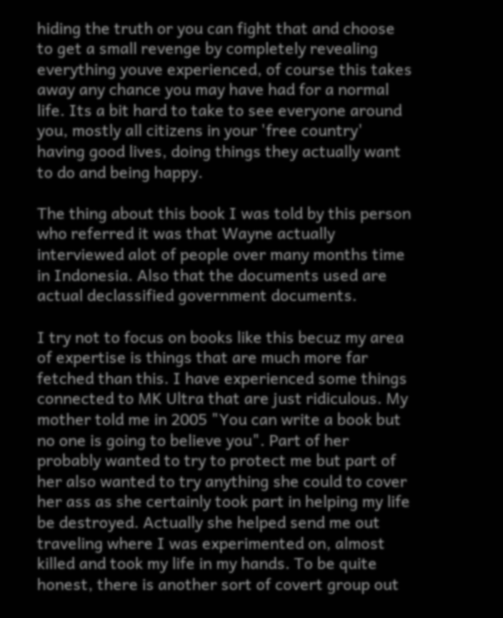hiding the truth or you can fight that and choose to get a small revenge by completely revealing everything youve experienced, of course this takes away any chance you may have had for a normal life. Its a bit hard to take to see everyone around you, mostly all citizens in your 'free country' having good lives, doing things they actually want to do and being happy.

The thing about this book I was told by this person who referred it was that Wayne actually interviewed alot of people over many months time in Indonesia. Also that the documents used are actual declassified government documents.

I try not to focus on books like this becuz my area of expertise is things that are much more far fetched than this. I have experienced some things connected to MK Ultra that are just ridiculous. My mother told me in 2005 "You can write a book but no one is going to believe you". Part of her probably wanted to try to protect me but part of her also wanted to try anything she could to cover her ass as she certainly took part in helping my life be destroyed. Actually she helped send me out traveling where I was experimented on, almost killed and took my life in my hands. To be quite honest, there is another sort of covert group out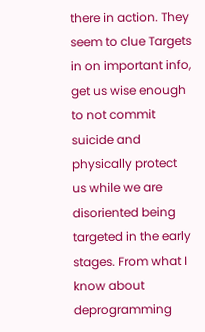there in action. They seem to clue Targets in on important info, get us wise enough to not commit suicide and physically protect us while we are disoriented being targeted in the early stages. From what I know about deprogramming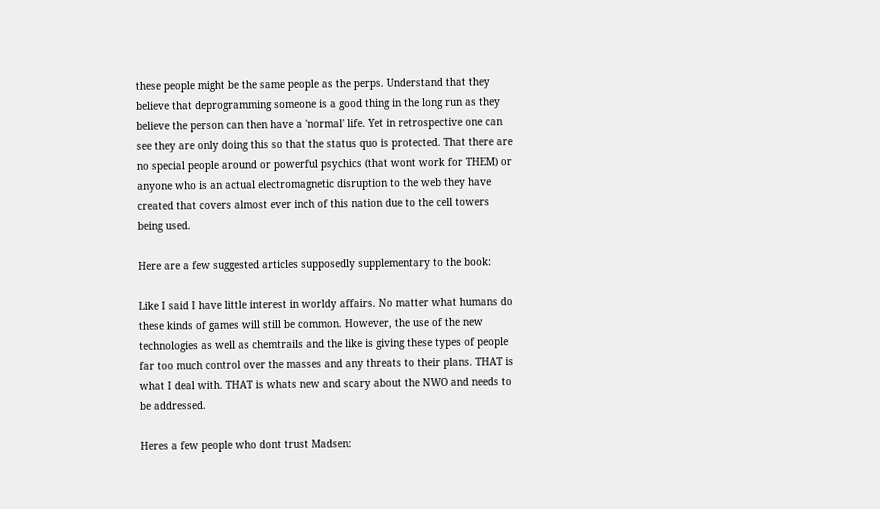these people might be the same people as the perps. Understand that they believe that deprogramming someone is a good thing in the long run as they believe the person can then have a 'normal' life. Yet in retrospective one can see they are only doing this so that the status quo is protected. That there are no special people around or powerful psychics (that wont work for THEM) or anyone who is an actual electromagnetic disruption to the web they have created that covers almost ever inch of this nation due to the cell towers being used.

Here are a few suggested articles supposedly supplementary to the book:

Like I said I have little interest in worldy affairs. No matter what humans do these kinds of games will still be common. However, the use of the new technologies as well as chemtrails and the like is giving these types of people far too much control over the masses and any threats to their plans. THAT is what I deal with. THAT is whats new and scary about the NWO and needs to be addressed.

Heres a few people who dont trust Madsen: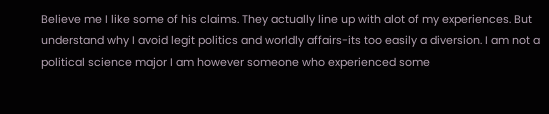Believe me I like some of his claims. They actually line up with alot of my experiences. But understand why I avoid legit politics and worldly affairs-its too easily a diversion. I am not a political science major I am however someone who experienced some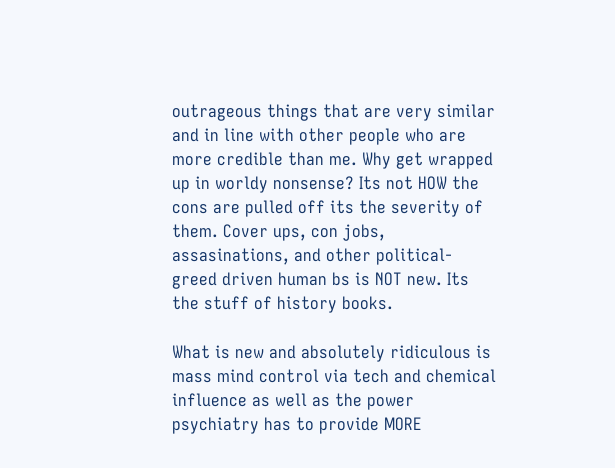outrageous things that are very similar and in line with other people who are more credible than me. Why get wrapped up in worldy nonsense? Its not HOW the cons are pulled off its the severity of them. Cover ups, con jobs, assasinations, and other political-greed driven human bs is NOT new. Its the stuff of history books.

What is new and absolutely ridiculous is mass mind control via tech and chemical influence as well as the power psychiatry has to provide MORE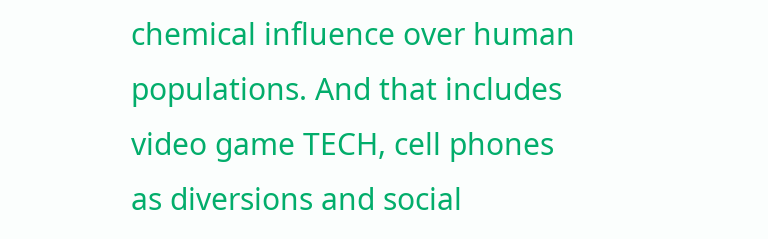chemical influence over human populations. And that includes video game TECH, cell phones as diversions and social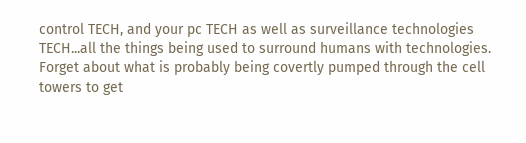control TECH, and your pc TECH as well as surveillance technologies TECH...all the things being used to surround humans with technologies. Forget about what is probably being covertly pumped through the cell towers to get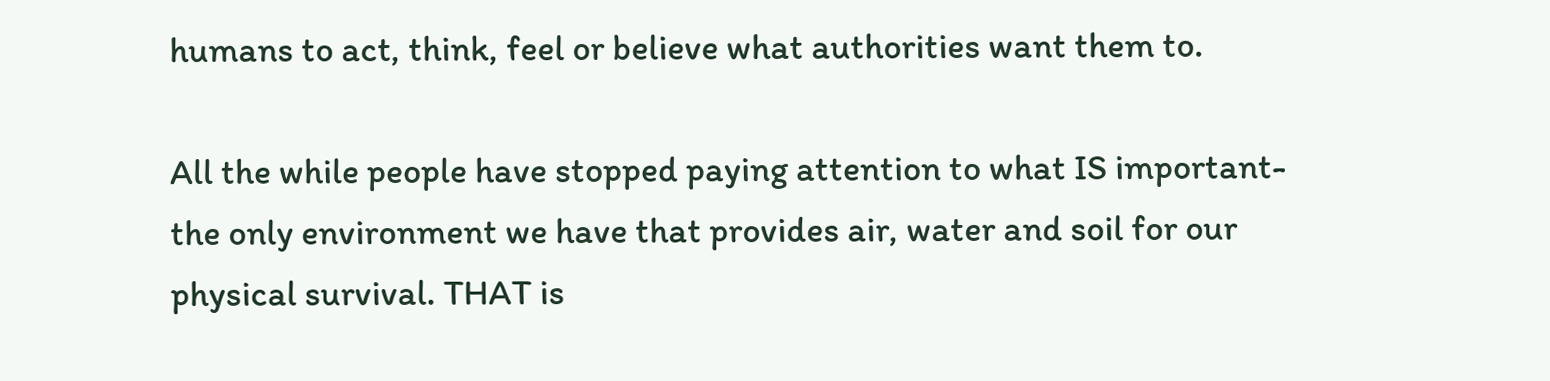humans to act, think, feel or believe what authorities want them to.

All the while people have stopped paying attention to what IS important- the only environment we have that provides air, water and soil for our physical survival. THAT is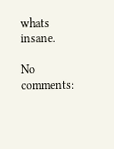whats insane.

No comments: